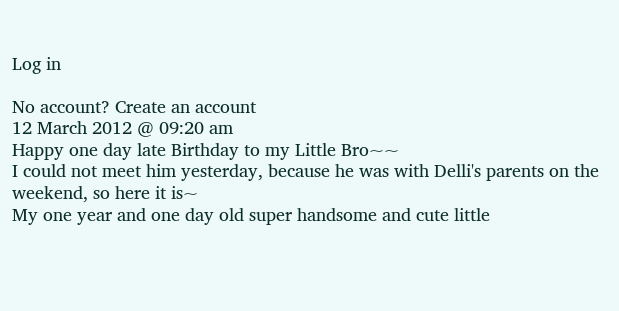Log in

No account? Create an account
12 March 2012 @ 09:20 am
Happy one day late Birthday to my Little Bro~~
I could not meet him yesterday, because he was with Delli's parents on the weekend, so here it is~
My one year and one day old super handsome and cute little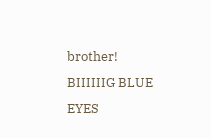brother! BIIIIIIG BLUE EYES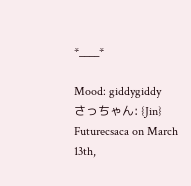*____*

Mood: giddygiddy
さっちゃん: {Jin} Futurecsaca on March 13th,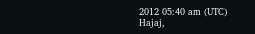2012 05:40 am (UTC)
Hajaj,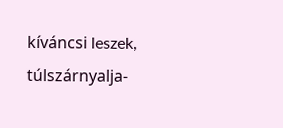kíváncsi leszek, túlszárnyalja-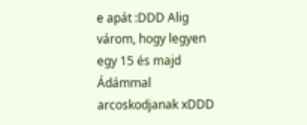e apát :DDD Alig várom, hogy legyen egy 15 és majd Ádámmal arcoskodjanak xDDD